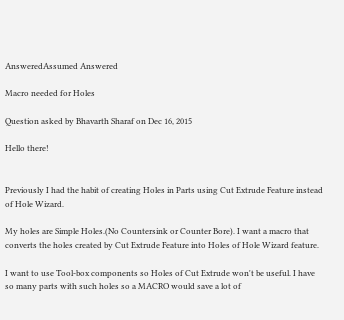AnsweredAssumed Answered

Macro needed for Holes

Question asked by Bhavarth Sharaf on Dec 16, 2015

Hello there!


Previously I had the habit of creating Holes in Parts using Cut Extrude Feature instead of Hole Wizard.

My holes are Simple Holes.(No Countersink or Counter Bore). I want a macro that converts the holes created by Cut Extrude Feature into Holes of Hole Wizard feature.

I want to use Tool-box components so Holes of Cut Extrude won't be useful. I have so many parts with such holes so a MACRO would save a lot of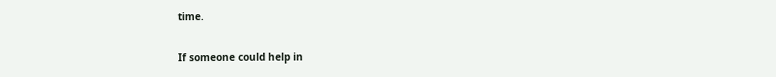time.

If someone could help in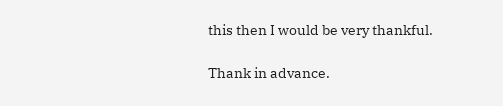this then I would be very thankful.

Thank in advance.